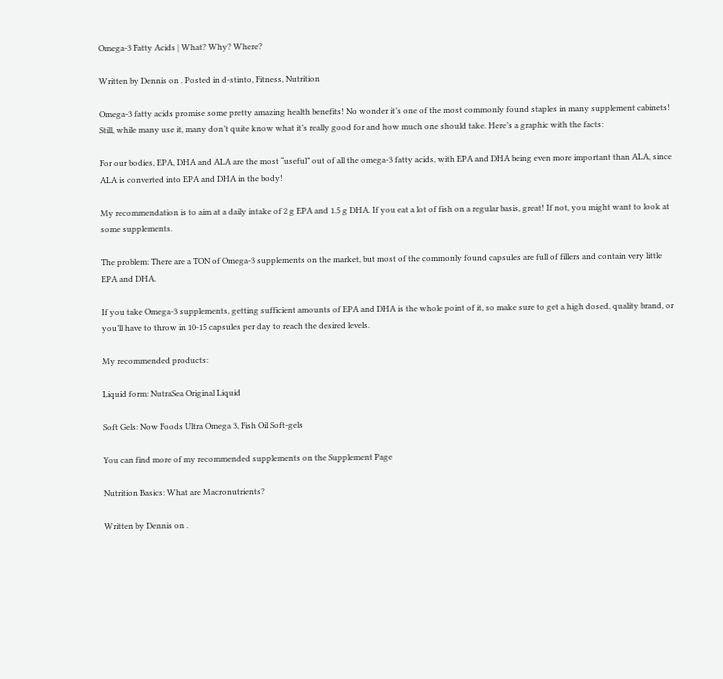Omega-3 Fatty Acids | What? Why? Where?

Written by Dennis on . Posted in d-stinto, Fitness, Nutrition

Omega-3 fatty acids promise some pretty amazing health benefits! No wonder it’s one of the most commonly found staples in many supplement cabinets!
Still, while many use it, many don’t quite know what it’s really good for and how much one should take. Here’s a graphic with the facts:

For our bodies, EPA, DHA and ALA are the most “useful” out of all the omega-3 fatty acids, with EPA and DHA being even more important than ALA, since ALA is converted into EPA and DHA in the body!

My recommendation is to aim at a daily intake of 2 g EPA and 1.5 g DHA. If you eat a lot of fish on a regular basis, great! If not, you might want to look at some supplements.

The problem: There are a TON of Omega-3 supplements on the market, but most of the commonly found capsules are full of fillers and contain very little EPA and DHA.

If you take Omega-3 supplements, getting sufficient amounts of EPA and DHA is the whole point of it, so make sure to get a high dosed, quality brand, or you’ll have to throw in 10-15 capsules per day to reach the desired levels.

My recommended products:

Liquid form: NutraSea Original Liquid

Soft Gels: Now Foods Ultra Omega 3, Fish Oil Soft-gels

You can find more of my recommended supplements on the Supplement Page

Nutrition Basics: What are Macronutrients?

Written by Dennis on .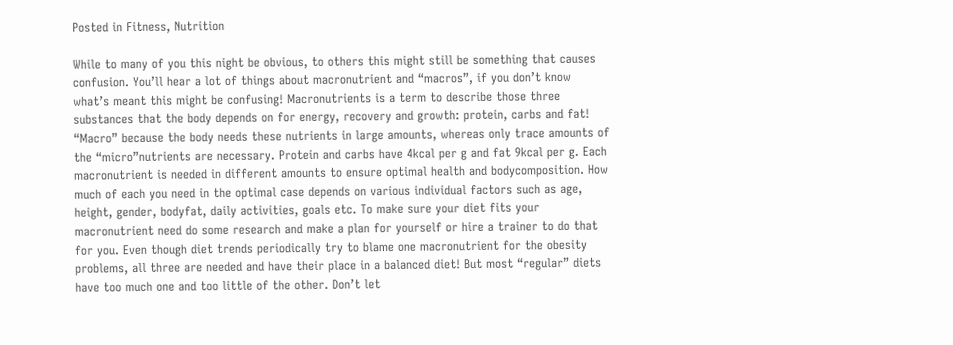Posted in Fitness, Nutrition

While to many of you this night be obvious, to others this might still be something that causes confusion. You’ll hear a lot of things about macronutrient and “macros”, if you don’t know what’s meant this might be confusing! Macronutrients is a term to describe those three substances that the body depends on for energy, recovery and growth: protein, carbs and fat! “Macro” because the body needs these nutrients in large amounts, whereas only trace amounts of the “micro”nutrients are necessary. Protein and carbs have 4kcal per g and fat 9kcal per g. Each macronutrient is needed in different amounts to ensure optimal health and bodycomposition. How much of each you need in the optimal case depends on various individual factors such as age, height, gender, bodyfat, daily activities, goals etc. To make sure your diet fits your macronutrient need do some research and make a plan for yourself or hire a trainer to do that for you. Even though diet trends periodically try to blame one macronutrient for the obesity problems, all three are needed and have their place in a balanced diet! But most “regular” diets have too much one and too little of the other. Don’t let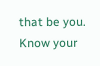that be you. Know your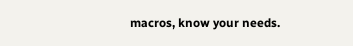macros, know your needs.